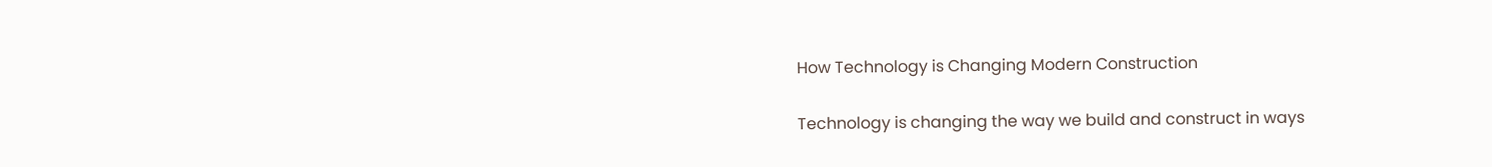How Technology is Changing Modern Construction

Technology is changing the way we build and construct in ways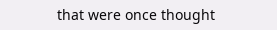that were once thought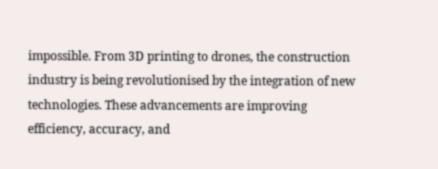impossible. From 3D printing to drones, the construction industry is being revolutionised by the integration of new technologies. These advancements are improving efficiency, accuracy, and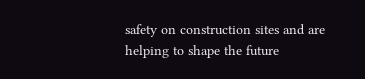safety on construction sites and are helping to shape the future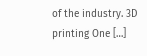of the industry. 3D printing One […]